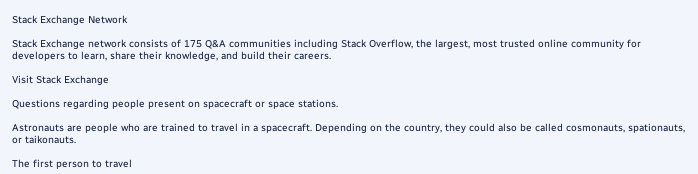Stack Exchange Network

Stack Exchange network consists of 175 Q&A communities including Stack Overflow, the largest, most trusted online community for developers to learn, share their knowledge, and build their careers.

Visit Stack Exchange

Questions regarding people present on spacecraft or space stations.

Astronauts are people who are trained to travel in a spacecraft. Depending on the country, they could also be called cosmonauts, spationauts, or taikonauts.

The first person to travel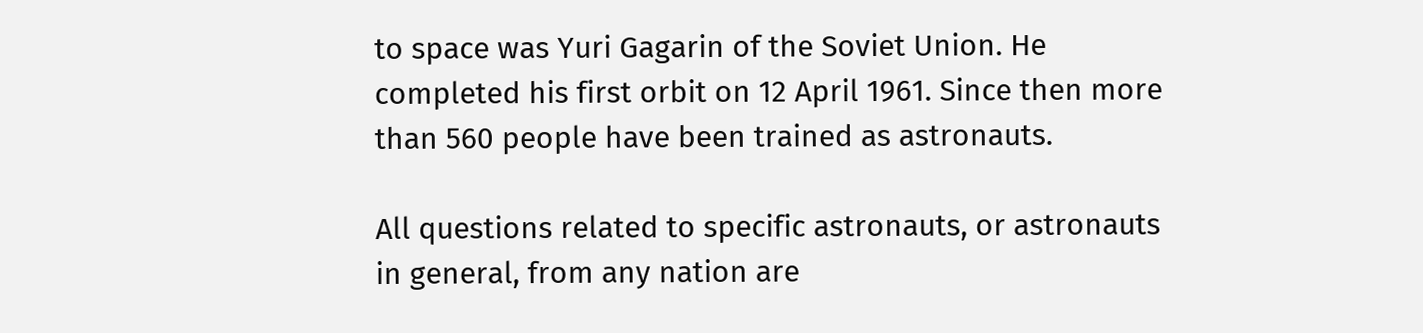to space was Yuri Gagarin of the Soviet Union. He completed his first orbit on 12 April 1961. Since then more than 560 people have been trained as astronauts.

All questions related to specific astronauts, or astronauts in general, from any nation are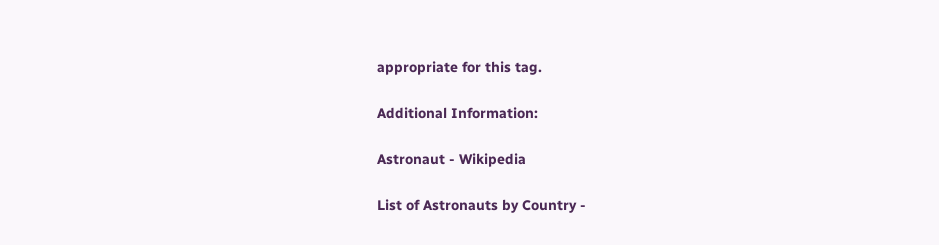appropriate for this tag.

Additional Information:

Astronaut - Wikipedia

List of Astronauts by Country -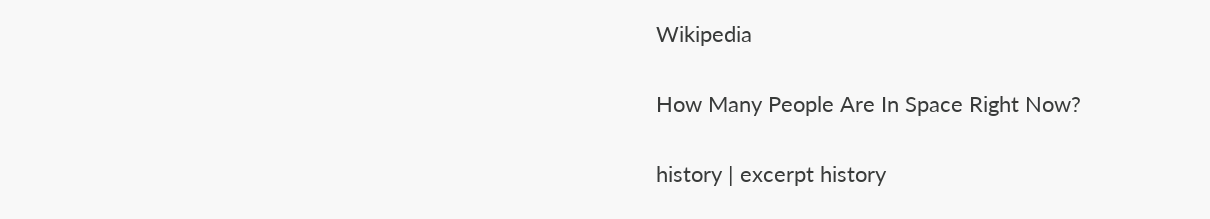Wikipedia

How Many People Are In Space Right Now?

history | excerpt history